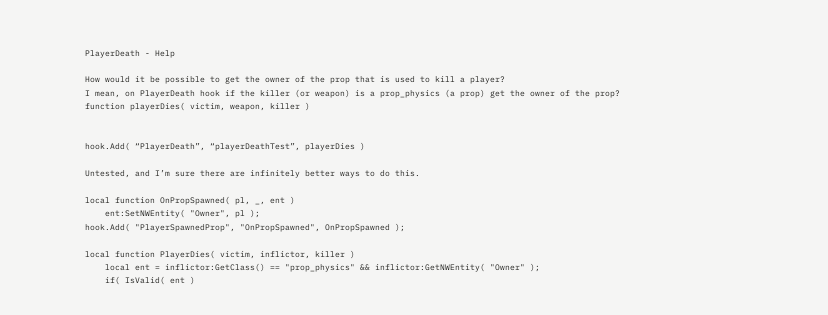PlayerDeath - Help

How would it be possible to get the owner of the prop that is used to kill a player?
I mean, on PlayerDeath hook if the killer (or weapon) is a prop_physics (a prop) get the owner of the prop?
function playerDies( victim, weapon, killer )


hook.Add( “PlayerDeath”, “playerDeathTest”, playerDies )

Untested, and I’m sure there are infinitely better ways to do this.

local function OnPropSpawned( pl, _, ent )
    ent:SetNWEntity( "Owner", pl );
hook.Add( "PlayerSpawnedProp", "OnPropSpawned", OnPropSpawned );

local function PlayerDies( victim, inflictor, killer )
    local ent = inflictor:GetClass() == "prop_physics" && inflictor:GetNWEntity( "Owner" );
    if( IsValid( ent )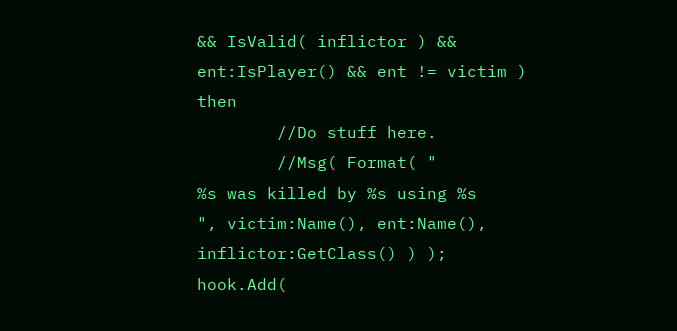&& IsValid( inflictor ) && ent:IsPlayer() && ent != victim ) then
        //Do stuff here.
        //Msg( Format( "
%s was killed by %s using %s
", victim:Name(), ent:Name(), inflictor:GetClass() ) );
hook.Add(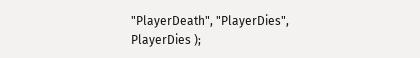"PlayerDeath", "PlayerDies", PlayerDies );